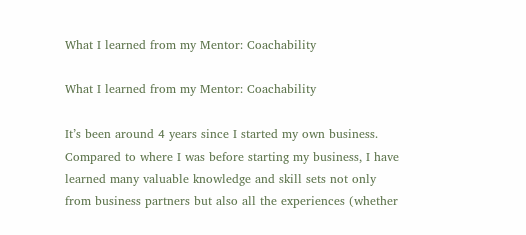What I learned from my Mentor: Coachability

What I learned from my Mentor: Coachability

It’s been around 4 years since I started my own business.  Compared to where I was before starting my business, I have learned many valuable knowledge and skill sets not only from business partners but also all the experiences (whether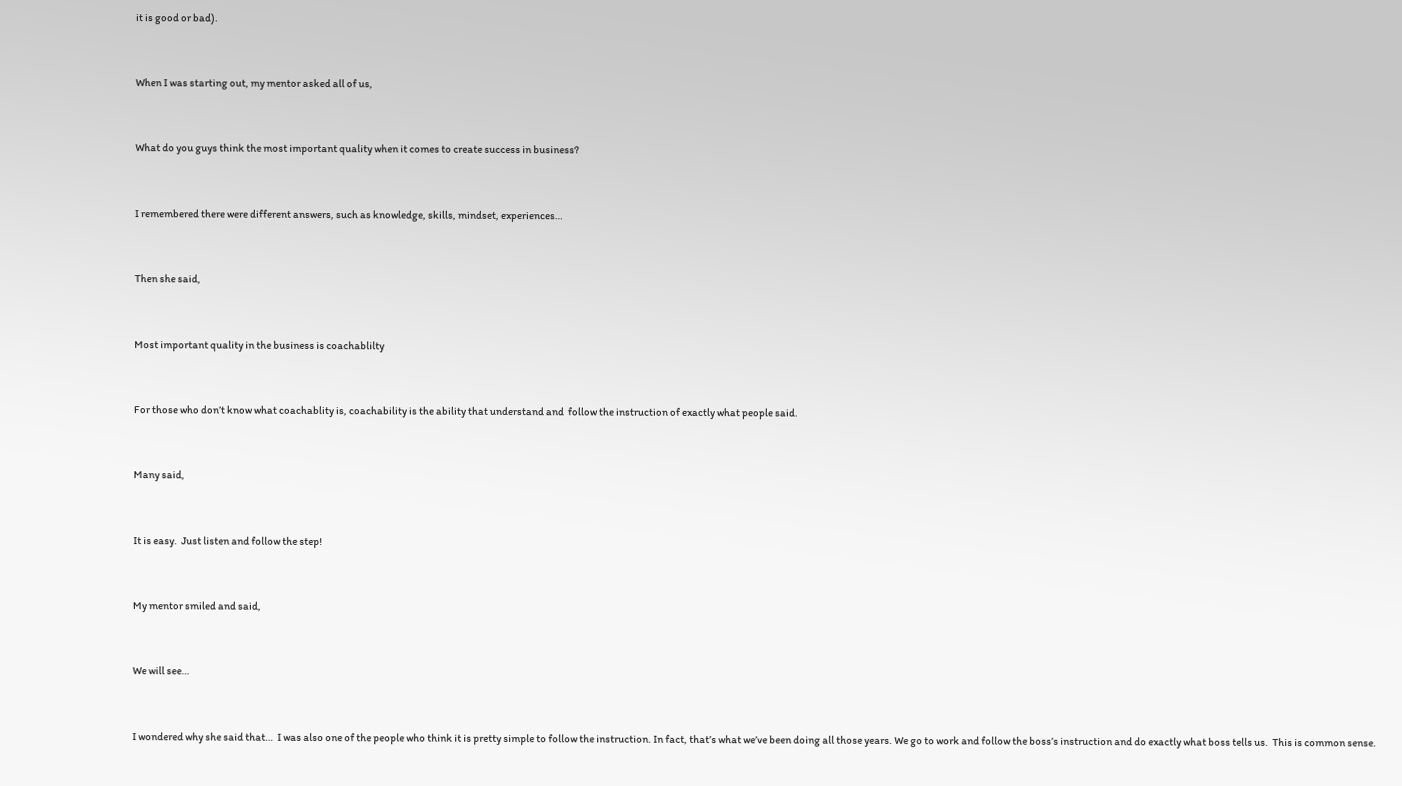it is good or bad).


When I was starting out, my mentor asked all of us,


What do you guys think the most important quality when it comes to create success in business?


I remembered there were different answers, such as knowledge, skills, mindset, experiences…


Then she said,


Most important quality in the business is coachablilty


For those who don’t know what coachablity is, coachability is the ability that understand and  follow the instruction of exactly what people said.


Many said,


It is easy.  Just listen and follow the step!


My mentor smiled and said,


We will see…


I wondered why she said that…  I was also one of the people who think it is pretty simple to follow the instruction. In fact, that’s what we’ve been doing all those years. We go to work and follow the boss’s instruction and do exactly what boss tells us.  This is common sense.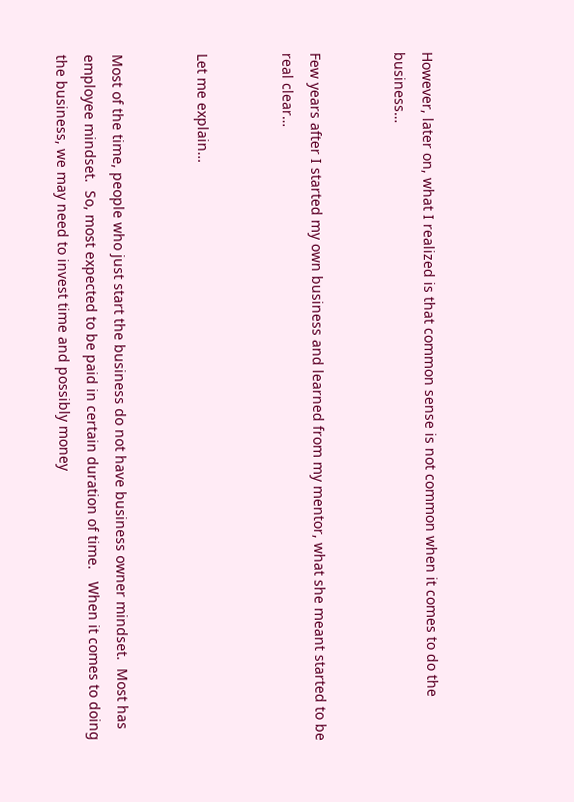However, later on, what I realized is that common sense is not common when it comes to do the business…


Few years after I started my own business and learned from my mentor, what she meant started to be real clear…


Let me explain…


Most of the time, people who just start the business do not have business owner mindset.  Most has employee mindset.  So, most expected to be paid in certain duration of time.   When it comes to doing the business, we may need to invest time and possibly money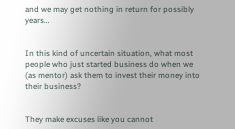and we may get nothing in return for possibly years…


In this kind of uncertain situation, what most people who just started business do when we (as mentor) ask them to invest their money into their business?


They make excuses like you cannot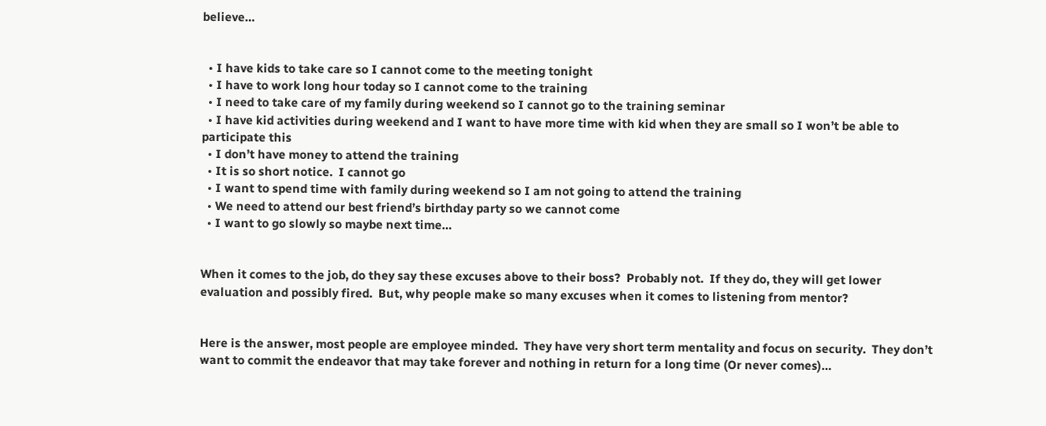believe…


  • I have kids to take care so I cannot come to the meeting tonight
  • I have to work long hour today so I cannot come to the training
  • I need to take care of my family during weekend so I cannot go to the training seminar
  • I have kid activities during weekend and I want to have more time with kid when they are small so I won’t be able to participate this
  • I don’t have money to attend the training
  • It is so short notice.  I cannot go
  • I want to spend time with family during weekend so I am not going to attend the training
  • We need to attend our best friend’s birthday party so we cannot come
  • I want to go slowly so maybe next time…


When it comes to the job, do they say these excuses above to their boss?  Probably not.  If they do, they will get lower evaluation and possibly fired.  But, why people make so many excuses when it comes to listening from mentor?


Here is the answer, most people are employee minded.  They have very short term mentality and focus on security.  They don’t want to commit the endeavor that may take forever and nothing in return for a long time (Or never comes)…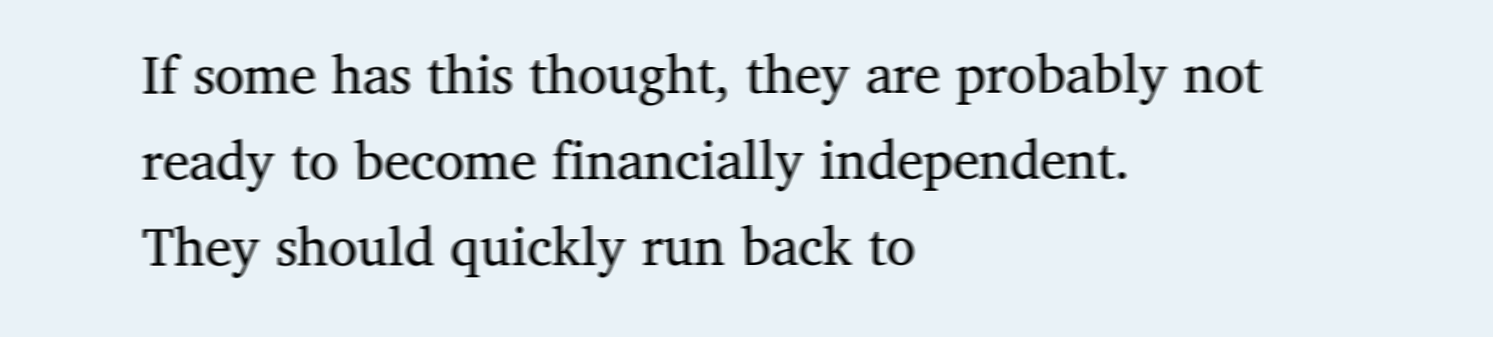If some has this thought, they are probably not ready to become financially independent.  They should quickly run back to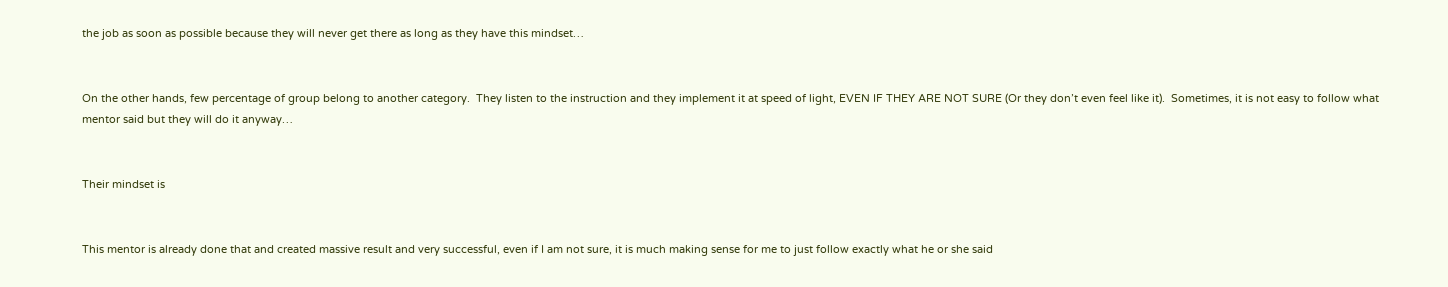the job as soon as possible because they will never get there as long as they have this mindset…


On the other hands, few percentage of group belong to another category.  They listen to the instruction and they implement it at speed of light, EVEN IF THEY ARE NOT SURE (Or they don’t even feel like it).  Sometimes, it is not easy to follow what mentor said but they will do it anyway…


Their mindset is


This mentor is already done that and created massive result and very successful, even if I am not sure, it is much making sense for me to just follow exactly what he or she said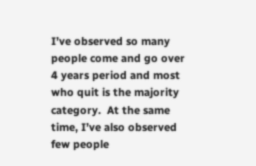I’ve observed so many people come and go over 4 years period and most who quit is the majority category.  At the same time, I’ve also observed few people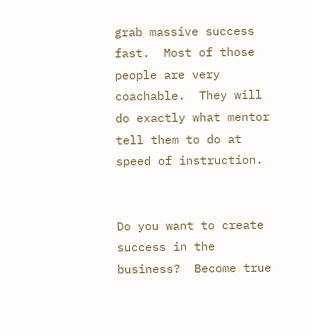grab massive success fast.  Most of those people are very coachable.  They will do exactly what mentor tell them to do at speed of instruction.


Do you want to create success in the business?  Become true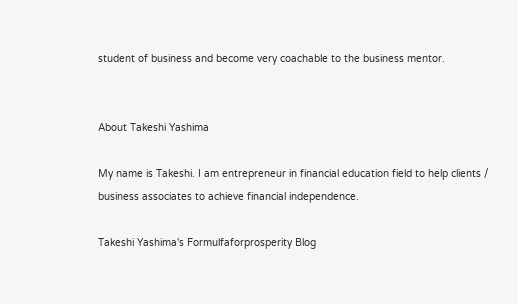student of business and become very coachable to the business mentor.


About Takeshi Yashima

My name is Takeshi. I am entrepreneur in financial education field to help clients / business associates to achieve financial independence.

Takeshi Yashima's Formulfaforprosperity Blog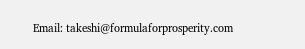Email: takeshi@formulaforprosperity.com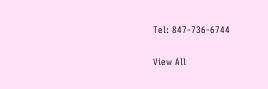Tel: 847-736-6744

View All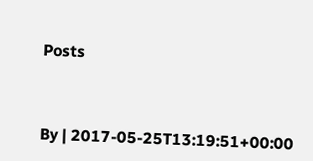Posts



By | 2017-05-25T13:19:51+00:00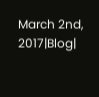March 2nd, 2017|Blog|